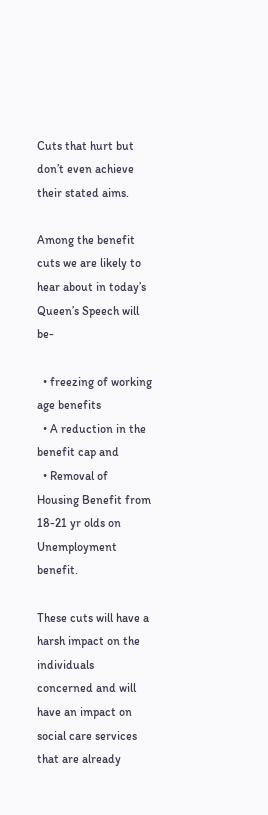Cuts that hurt but don’t even achieve their stated aims.

Among the benefit cuts we are likely to hear about in today’s Queen’s Speech will be-

  • freezing of working age benefits
  • A reduction in the benefit cap and
  • Removal of Housing Benefit from 18-21 yr olds on Unemployment benefit.

These cuts will have a harsh impact on the individuals concerned and will have an impact on social care services that are already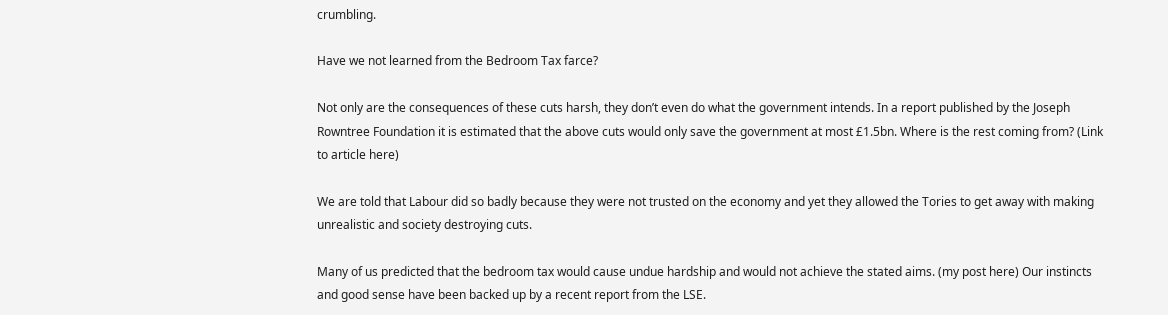crumbling.

Have we not learned from the Bedroom Tax farce?

Not only are the consequences of these cuts harsh, they don’t even do what the government intends. In a report published by the Joseph Rowntree Foundation it is estimated that the above cuts would only save the government at most £1.5bn. Where is the rest coming from? (Link to article here)

We are told that Labour did so badly because they were not trusted on the economy and yet they allowed the Tories to get away with making unrealistic and society destroying cuts.

Many of us predicted that the bedroom tax would cause undue hardship and would not achieve the stated aims. (my post here) Our instincts and good sense have been backed up by a recent report from the LSE.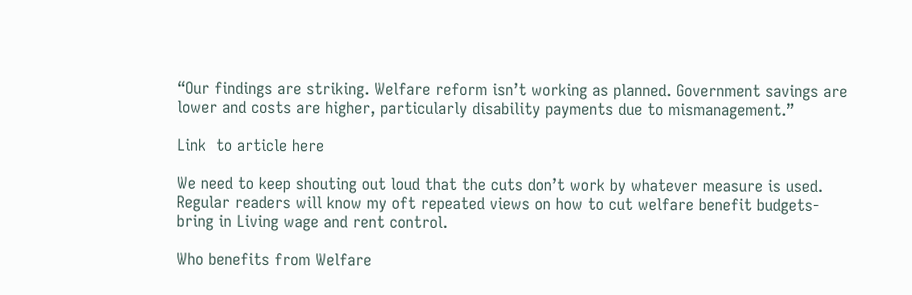“Our findings are striking. Welfare reform isn’t working as planned. Government savings are lower and costs are higher, particularly disability payments due to mismanagement.”

Link  to article here

We need to keep shouting out loud that the cuts don’t work by whatever measure is used. Regular readers will know my oft repeated views on how to cut welfare benefit budgets- bring in Living wage and rent control.

Who benefits from Welfare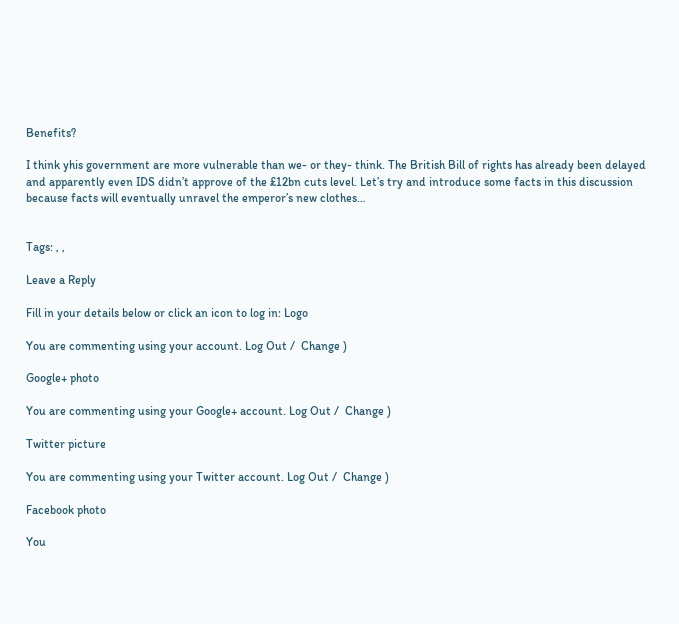Benefits?

I think yhis government are more vulnerable than we- or they- think. The British Bill of rights has already been delayed and apparently even IDS didn’t approve of the £12bn cuts level. Let’s try and introduce some facts in this discussion because facts will eventually unravel the emperor’s new clothes…


Tags: , ,

Leave a Reply

Fill in your details below or click an icon to log in: Logo

You are commenting using your account. Log Out /  Change )

Google+ photo

You are commenting using your Google+ account. Log Out /  Change )

Twitter picture

You are commenting using your Twitter account. Log Out /  Change )

Facebook photo

You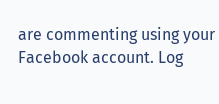are commenting using your Facebook account. Log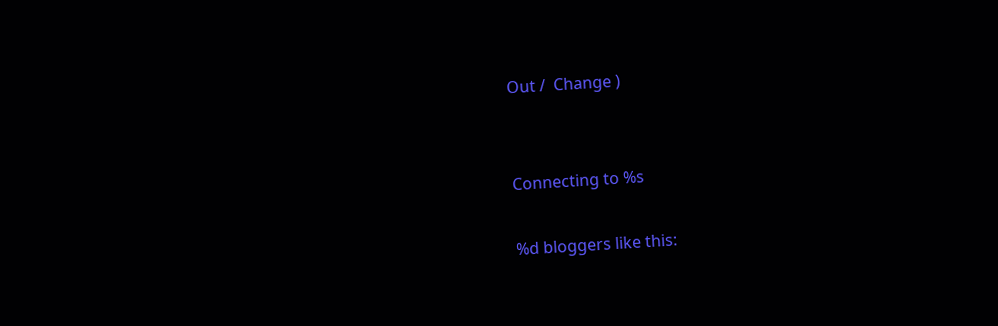Out /  Change )


Connecting to %s

%d bloggers like this: